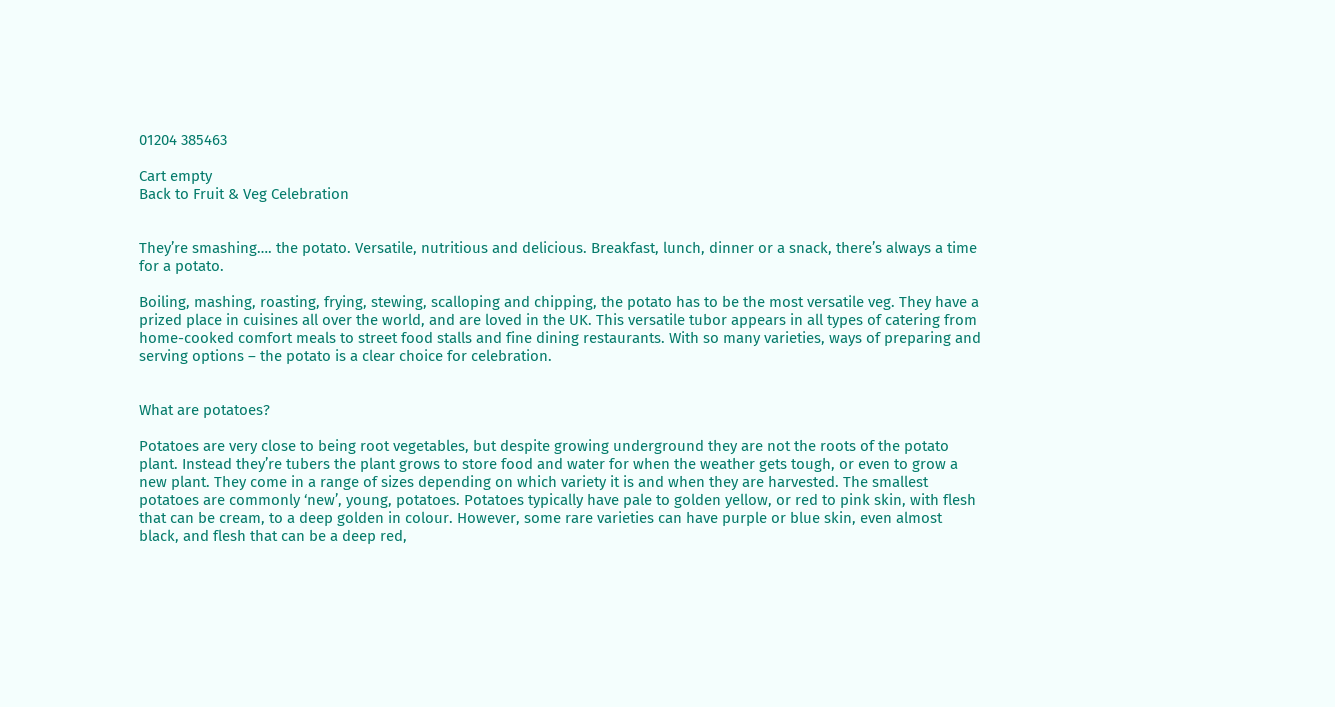01204 385463

Cart empty
Back to Fruit & Veg Celebration


They’re smashing…. the potato. Versatile, nutritious and delicious. Breakfast, lunch, dinner or a snack, there’s always a time for a potato.

Boiling, mashing, roasting, frying, stewing, scalloping and chipping, the potato has to be the most versatile veg. They have a prized place in cuisines all over the world, and are loved in the UK. This versatile tubor appears in all types of catering from home-cooked comfort meals to street food stalls and fine dining restaurants. With so many varieties, ways of preparing and serving options – the potato is a clear choice for celebration.


What are potatoes?

Potatoes are very close to being root vegetables, but despite growing underground they are not the roots of the potato plant. Instead they’re tubers the plant grows to store food and water for when the weather gets tough, or even to grow a new plant. They come in a range of sizes depending on which variety it is and when they are harvested. The smallest potatoes are commonly ‘new’, young, potatoes. Potatoes typically have pale to golden yellow, or red to pink skin, with flesh that can be cream, to a deep golden in colour. However, some rare varieties can have purple or blue skin, even almost black, and flesh that can be a deep red,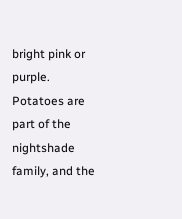bright pink or purple. Potatoes are part of the nightshade family, and the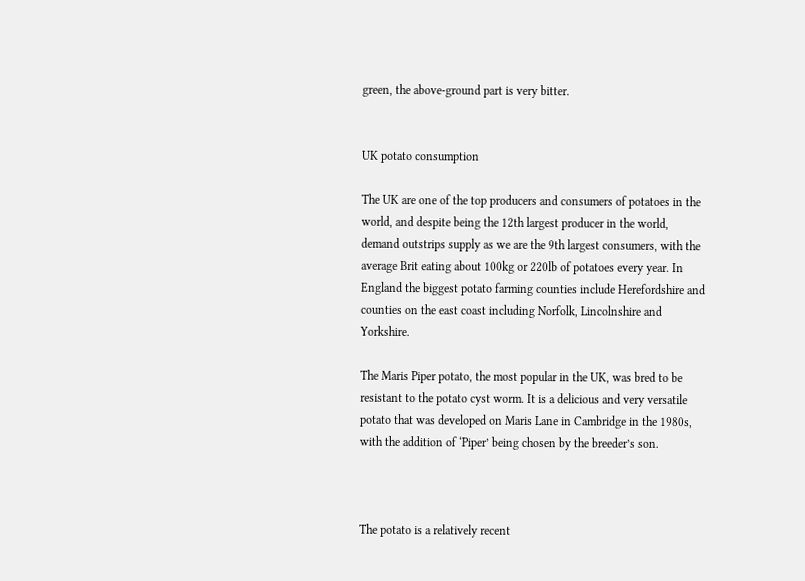green, the above-ground part is very bitter.


UK potato consumption

The UK are one of the top producers and consumers of potatoes in the world, and despite being the 12th largest producer in the world, demand outstrips supply as we are the 9th largest consumers, with the average Brit eating about 100kg or 220lb of potatoes every year. In England the biggest potato farming counties include Herefordshire and counties on the east coast including Norfolk, Lincolnshire and Yorkshire.

The Maris Piper potato, the most popular in the UK, was bred to be resistant to the potato cyst worm. It is a delicious and very versatile potato that was developed on Maris Lane in Cambridge in the 1980s, with the addition of ‘Piper’ being chosen by the breeder’s son.



The potato is a relatively recent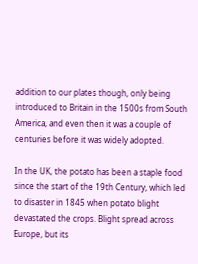addition to our plates though, only being introduced to Britain in the 1500s from South America, and even then it was a couple of centuries before it was widely adopted.

In the UK, the potato has been a staple food since the start of the 19th Century, which led to disaster in 1845 when potato blight devastated the crops. Blight spread across Europe, but its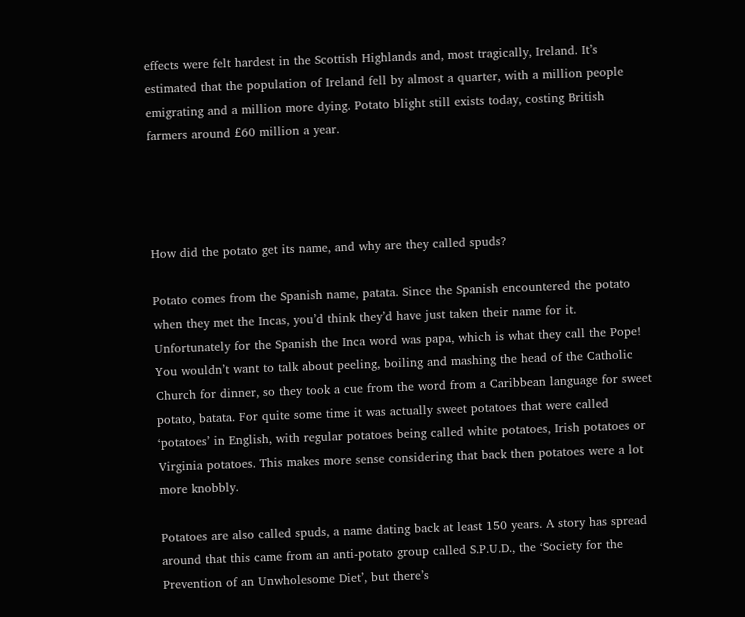effects were felt hardest in the Scottish Highlands and, most tragically, Ireland. It’s estimated that the population of Ireland fell by almost a quarter, with a million people emigrating and a million more dying. Potato blight still exists today, costing British farmers around £60 million a year.




How did the potato get its name, and why are they called spuds?

Potato comes from the Spanish name, patata. Since the Spanish encountered the potato when they met the Incas, you’d think they’d have just taken their name for it. Unfortunately for the Spanish the Inca word was papa, which is what they call the Pope! You wouldn’t want to talk about peeling, boiling and mashing the head of the Catholic Church for dinner, so they took a cue from the word from a Caribbean language for sweet potato, batata. For quite some time it was actually sweet potatoes that were called ‘potatoes’ in English, with regular potatoes being called white potatoes, Irish potatoes or Virginia potatoes. This makes more sense considering that back then potatoes were a lot more knobbly.

Potatoes are also called spuds, a name dating back at least 150 years. A story has spread around that this came from an anti-potato group called S.P.U.D., the ‘Society for the Prevention of an Unwholesome Diet’, but there’s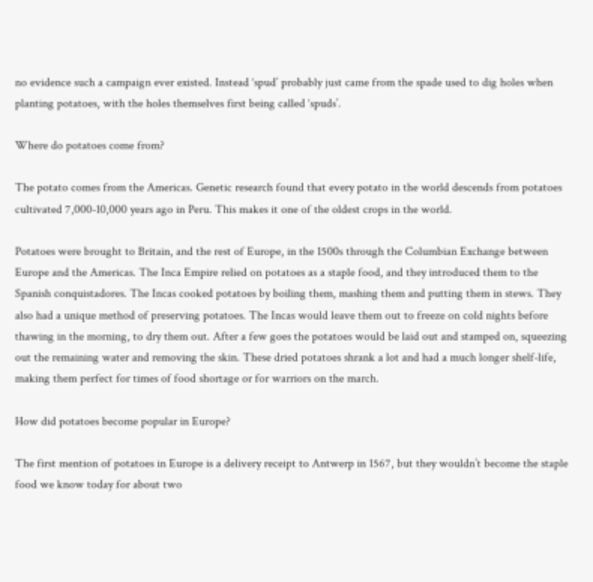no evidence such a campaign ever existed. Instead ‘spud’ probably just came from the spade used to dig holes when planting potatoes, with the holes themselves first being called ‘spuds’.

Where do potatoes come from?

The potato comes from the Americas. Genetic research found that every potato in the world descends from potatoes cultivated 7,000-10,000 years ago in Peru. This makes it one of the oldest crops in the world.

Potatoes were brought to Britain, and the rest of Europe, in the 1500s through the Columbian Exchange between Europe and the Americas. The Inca Empire relied on potatoes as a staple food, and they introduced them to the Spanish conquistadores. The Incas cooked potatoes by boiling them, mashing them and putting them in stews. They also had a unique method of preserving potatoes. The Incas would leave them out to freeze on cold nights before thawing in the morning, to dry them out. After a few goes the potatoes would be laid out and stamped on, squeezing out the remaining water and removing the skin. These dried potatoes shrank a lot and had a much longer shelf-life, making them perfect for times of food shortage or for warriors on the march.

How did potatoes become popular in Europe?

The first mention of potatoes in Europe is a delivery receipt to Antwerp in 1567, but they wouldn’t become the staple food we know today for about two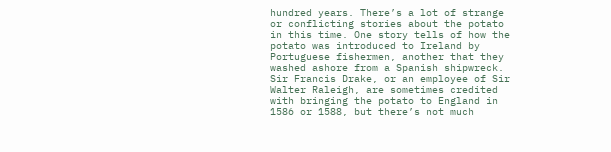hundred years. There’s a lot of strange or conflicting stories about the potato in this time. One story tells of how the potato was introduced to Ireland by Portuguese fishermen, another that they washed ashore from a Spanish shipwreck. Sir Francis Drake, or an employee of Sir Walter Raleigh, are sometimes credited with bringing the potato to England in 1586 or 1588, but there’s not much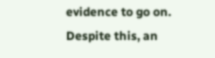evidence to go on. Despite this, an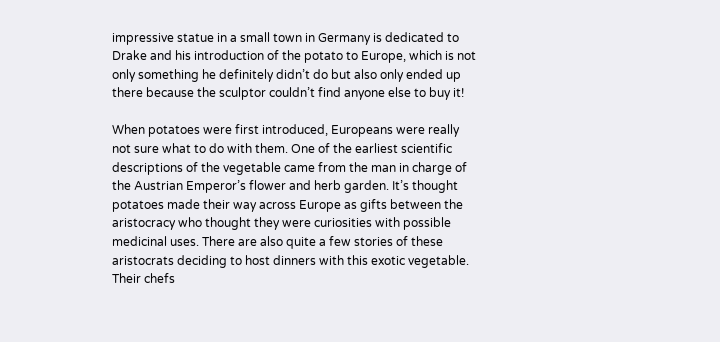impressive statue in a small town in Germany is dedicated to Drake and his introduction of the potato to Europe, which is not only something he definitely didn’t do but also only ended up there because the sculptor couldn’t find anyone else to buy it!

When potatoes were first introduced, Europeans were really not sure what to do with them. One of the earliest scientific descriptions of the vegetable came from the man in charge of the Austrian Emperor’s flower and herb garden. It’s thought potatoes made their way across Europe as gifts between the aristocracy who thought they were curiosities with possible medicinal uses. There are also quite a few stories of these aristocrats deciding to host dinners with this exotic vegetable. Their chefs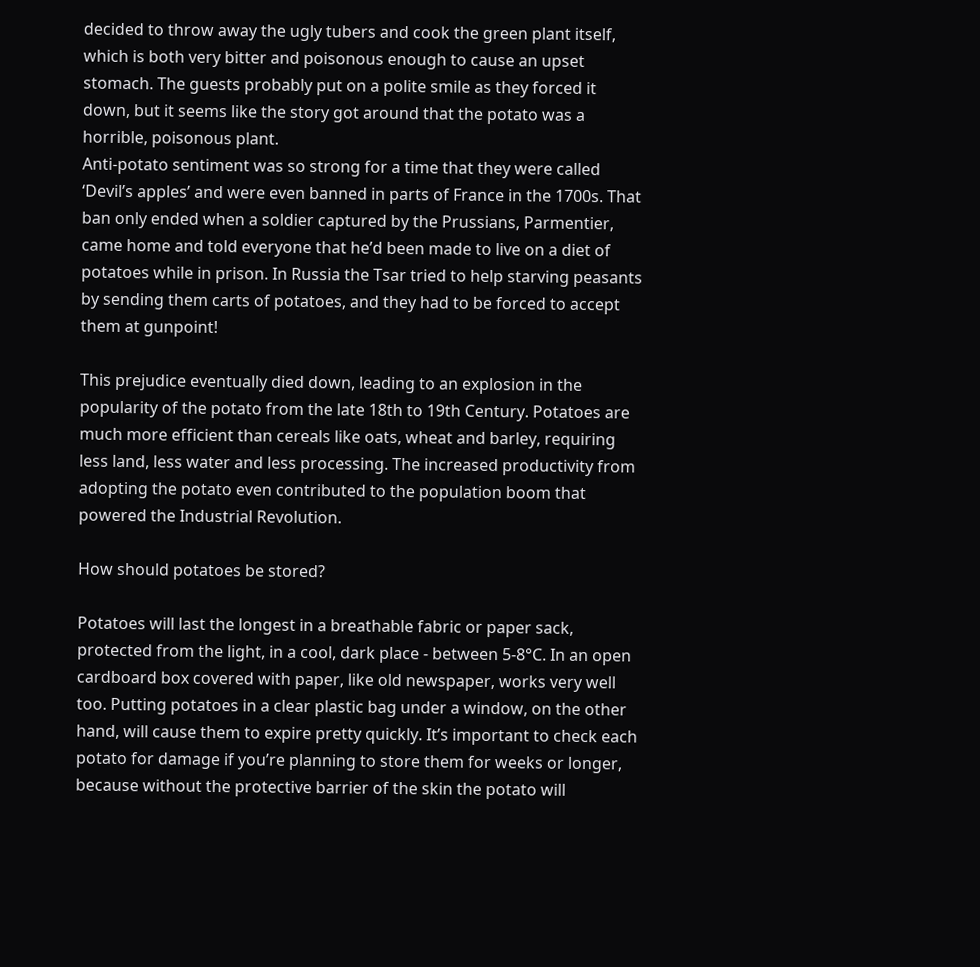decided to throw away the ugly tubers and cook the green plant itself, which is both very bitter and poisonous enough to cause an upset stomach. The guests probably put on a polite smile as they forced it down, but it seems like the story got around that the potato was a horrible, poisonous plant.
Anti-potato sentiment was so strong for a time that they were called ‘Devil’s apples’ and were even banned in parts of France in the 1700s. That ban only ended when a soldier captured by the Prussians, Parmentier, came home and told everyone that he’d been made to live on a diet of potatoes while in prison. In Russia the Tsar tried to help starving peasants by sending them carts of potatoes, and they had to be forced to accept them at gunpoint!

This prejudice eventually died down, leading to an explosion in the popularity of the potato from the late 18th to 19th Century. Potatoes are much more efficient than cereals like oats, wheat and barley, requiring less land, less water and less processing. The increased productivity from adopting the potato even contributed to the population boom that powered the Industrial Revolution.

How should potatoes be stored?

Potatoes will last the longest in a breathable fabric or paper sack, protected from the light, in a cool, dark place - between 5-8°C. In an open cardboard box covered with paper, like old newspaper, works very well too. Putting potatoes in a clear plastic bag under a window, on the other hand, will cause them to expire pretty quickly. It’s important to check each potato for damage if you’re planning to store them for weeks or longer, because without the protective barrier of the skin the potato will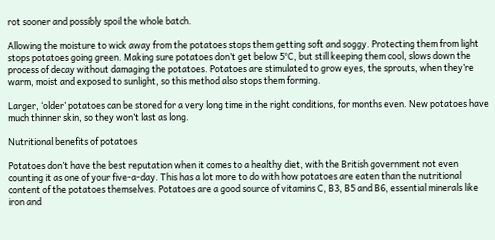rot sooner and possibly spoil the whole batch.

Allowing the moisture to wick away from the potatoes stops them getting soft and soggy. Protecting them from light stops potatoes going green. Making sure potatoes don’t get below 5°C, but still keeping them cool, slows down the process of decay without damaging the potatoes. Potatoes are stimulated to grow eyes, the sprouts, when they’re warm, moist and exposed to sunlight, so this method also stops them forming.

Larger, ‘older’ potatoes can be stored for a very long time in the right conditions, for months even. New potatoes have much thinner skin, so they won’t last as long.

Nutritional benefits of potatoes

Potatoes don’t have the best reputation when it comes to a healthy diet, with the British government not even counting it as one of your five-a-day. This has a lot more to do with how potatoes are eaten than the nutritional content of the potatoes themselves. Potatoes are a good source of vitamins C, B3, B5 and B6, essential minerals like iron and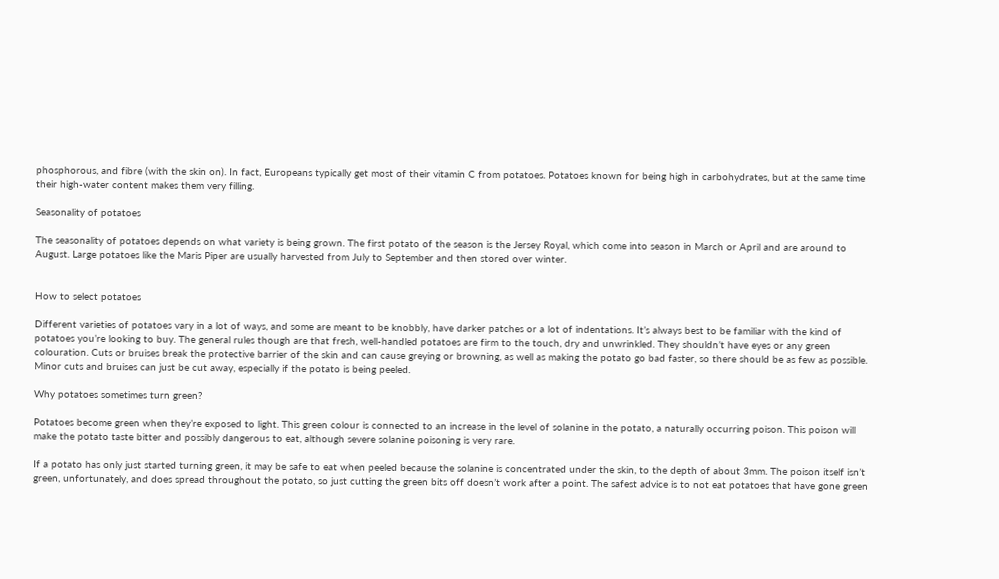phosphorous, and fibre (with the skin on). In fact, Europeans typically get most of their vitamin C from potatoes. Potatoes known for being high in carbohydrates, but at the same time their high-water content makes them very filling.

Seasonality of potatoes

The seasonality of potatoes depends on what variety is being grown. The first potato of the season is the Jersey Royal, which come into season in March or April and are around to August. Large potatoes like the Maris Piper are usually harvested from July to September and then stored over winter.


How to select potatoes

Different varieties of potatoes vary in a lot of ways, and some are meant to be knobbly, have darker patches or a lot of indentations. It’s always best to be familiar with the kind of potatoes you’re looking to buy. The general rules though are that fresh, well-handled potatoes are firm to the touch, dry and unwrinkled. They shouldn’t have eyes or any green colouration. Cuts or bruises break the protective barrier of the skin and can cause greying or browning, as well as making the potato go bad faster, so there should be as few as possible. Minor cuts and bruises can just be cut away, especially if the potato is being peeled.

Why potatoes sometimes turn green?

Potatoes become green when they’re exposed to light. This green colour is connected to an increase in the level of solanine in the potato, a naturally occurring poison. This poison will make the potato taste bitter and possibly dangerous to eat, although severe solanine poisoning is very rare.

If a potato has only just started turning green, it may be safe to eat when peeled because the solanine is concentrated under the skin, to the depth of about 3mm. The poison itself isn’t green, unfortunately, and does spread throughout the potato, so just cutting the green bits off doesn’t work after a point. The safest advice is to not eat potatoes that have gone green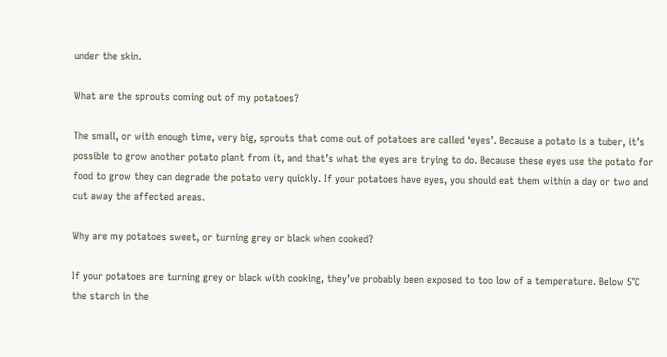under the skin.

What are the sprouts coming out of my potatoes?

The small, or with enough time, very big, sprouts that come out of potatoes are called ‘eyes’. Because a potato is a tuber, it’s possible to grow another potato plant from it, and that’s what the eyes are trying to do. Because these eyes use the potato for food to grow they can degrade the potato very quickly. If your potatoes have eyes, you should eat them within a day or two and cut away the affected areas.

Why are my potatoes sweet, or turning grey or black when cooked?

If your potatoes are turning grey or black with cooking, they’ve probably been exposed to too low of a temperature. Below 5°C the starch in the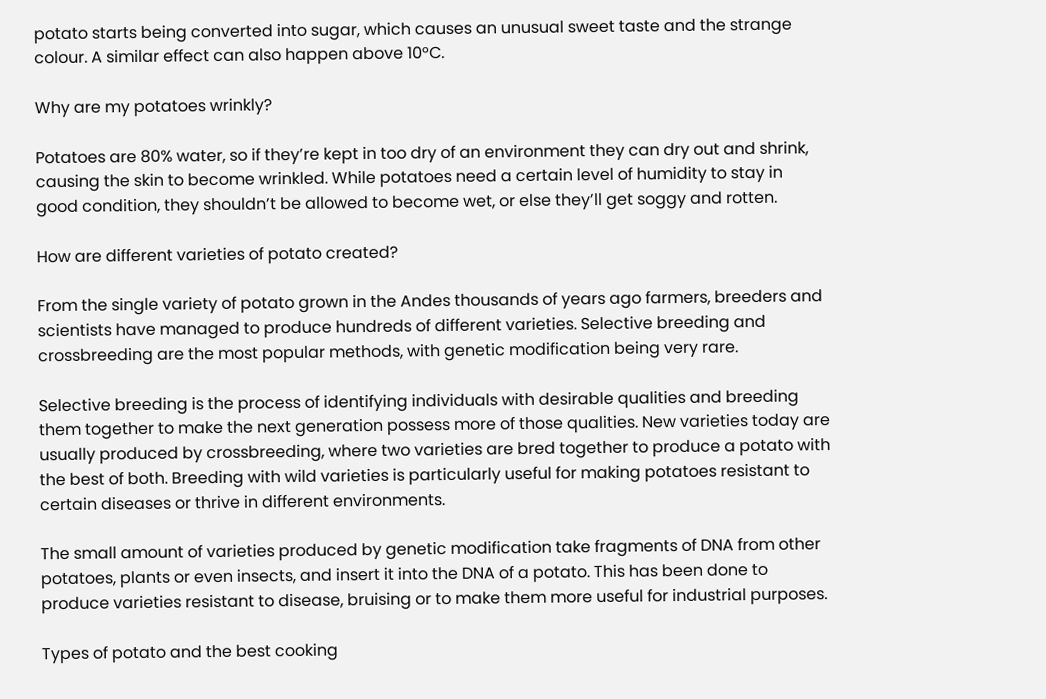potato starts being converted into sugar, which causes an unusual sweet taste and the strange colour. A similar effect can also happen above 10°C.

Why are my potatoes wrinkly?

Potatoes are 80% water, so if they’re kept in too dry of an environment they can dry out and shrink, causing the skin to become wrinkled. While potatoes need a certain level of humidity to stay in good condition, they shouldn’t be allowed to become wet, or else they’ll get soggy and rotten.

How are different varieties of potato created?

From the single variety of potato grown in the Andes thousands of years ago farmers, breeders and scientists have managed to produce hundreds of different varieties. Selective breeding and crossbreeding are the most popular methods, with genetic modification being very rare.

Selective breeding is the process of identifying individuals with desirable qualities and breeding them together to make the next generation possess more of those qualities. New varieties today are usually produced by crossbreeding, where two varieties are bred together to produce a potato with the best of both. Breeding with wild varieties is particularly useful for making potatoes resistant to certain diseases or thrive in different environments.

The small amount of varieties produced by genetic modification take fragments of DNA from other potatoes, plants or even insects, and insert it into the DNA of a potato. This has been done to produce varieties resistant to disease, bruising or to make them more useful for industrial purposes.

Types of potato and the best cooking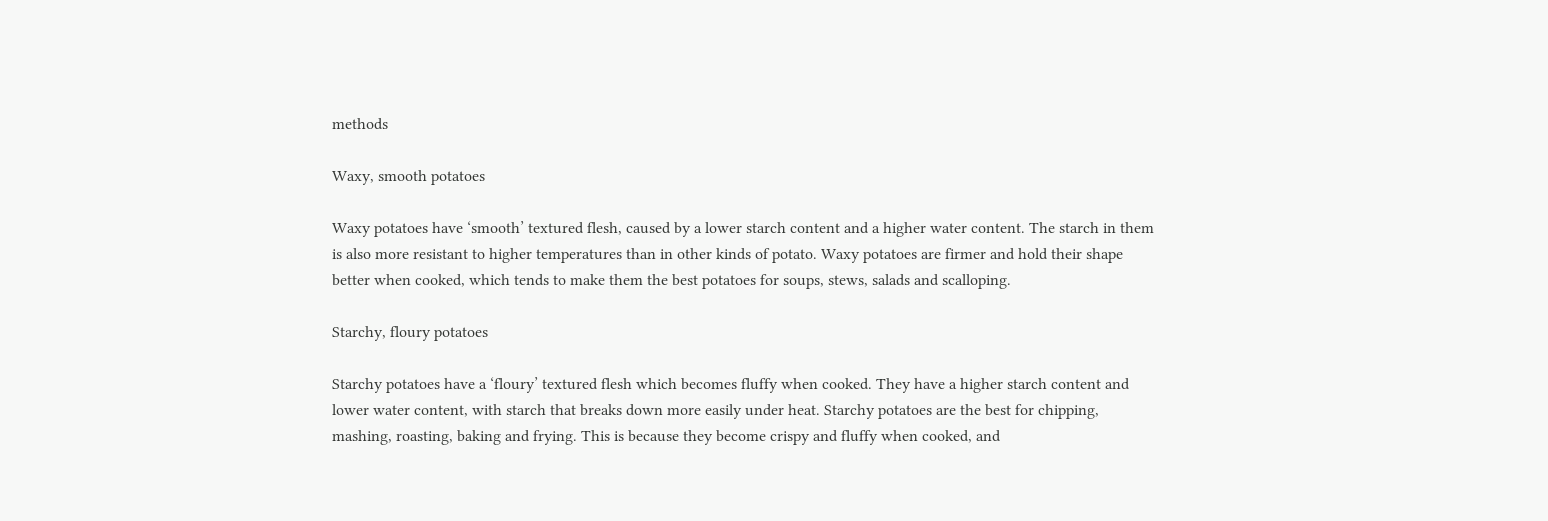methods

Waxy, smooth potatoes

Waxy potatoes have ‘smooth’ textured flesh, caused by a lower starch content and a higher water content. The starch in them is also more resistant to higher temperatures than in other kinds of potato. Waxy potatoes are firmer and hold their shape better when cooked, which tends to make them the best potatoes for soups, stews, salads and scalloping.

Starchy, floury potatoes

Starchy potatoes have a ‘floury’ textured flesh which becomes fluffy when cooked. They have a higher starch content and lower water content, with starch that breaks down more easily under heat. Starchy potatoes are the best for chipping, mashing, roasting, baking and frying. This is because they become crispy and fluffy when cooked, and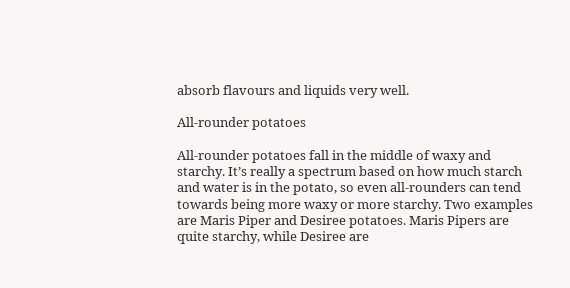absorb flavours and liquids very well.

All-rounder potatoes

All-rounder potatoes fall in the middle of waxy and starchy. It’s really a spectrum based on how much starch and water is in the potato, so even all-rounders can tend towards being more waxy or more starchy. Two examples are Maris Piper and Desiree potatoes. Maris Pipers are quite starchy, while Desiree are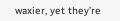waxier, yet they’re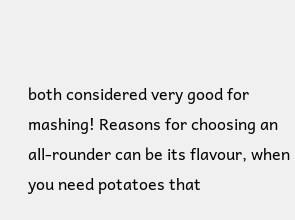both considered very good for mashing! Reasons for choosing an all-rounder can be its flavour, when you need potatoes that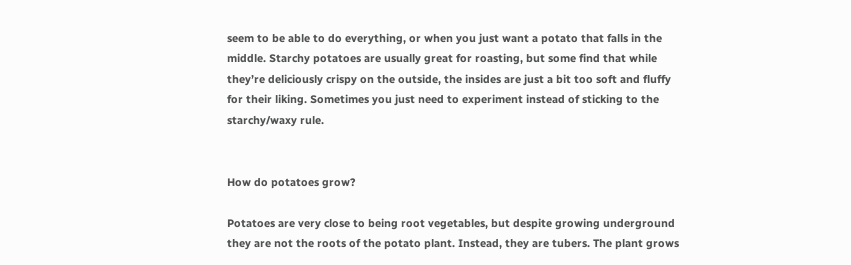seem to be able to do everything, or when you just want a potato that falls in the middle. Starchy potatoes are usually great for roasting, but some find that while they’re deliciously crispy on the outside, the insides are just a bit too soft and fluffy for their liking. Sometimes you just need to experiment instead of sticking to the starchy/waxy rule.


How do potatoes grow?

Potatoes are very close to being root vegetables, but despite growing underground they are not the roots of the potato plant. Instead, they are tubers. The plant grows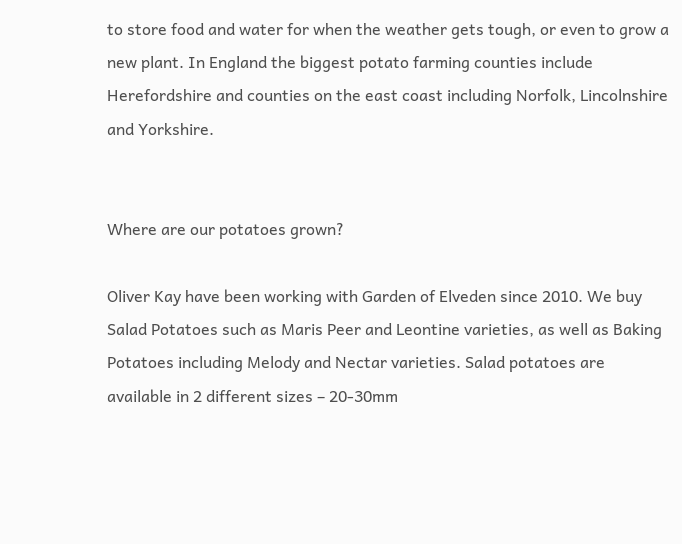to store food and water for when the weather gets tough, or even to grow a new plant. In England the biggest potato farming counties include Herefordshire and counties on the east coast including Norfolk, Lincolnshire and Yorkshire.


Where are our potatoes grown?

Oliver Kay have been working with Garden of Elveden since 2010. We buy Salad Potatoes such as Maris Peer and Leontine varieties, as well as Baking Potatoes including Melody and Nectar varieties. Salad potatoes are available in 2 different sizes – 20-30mm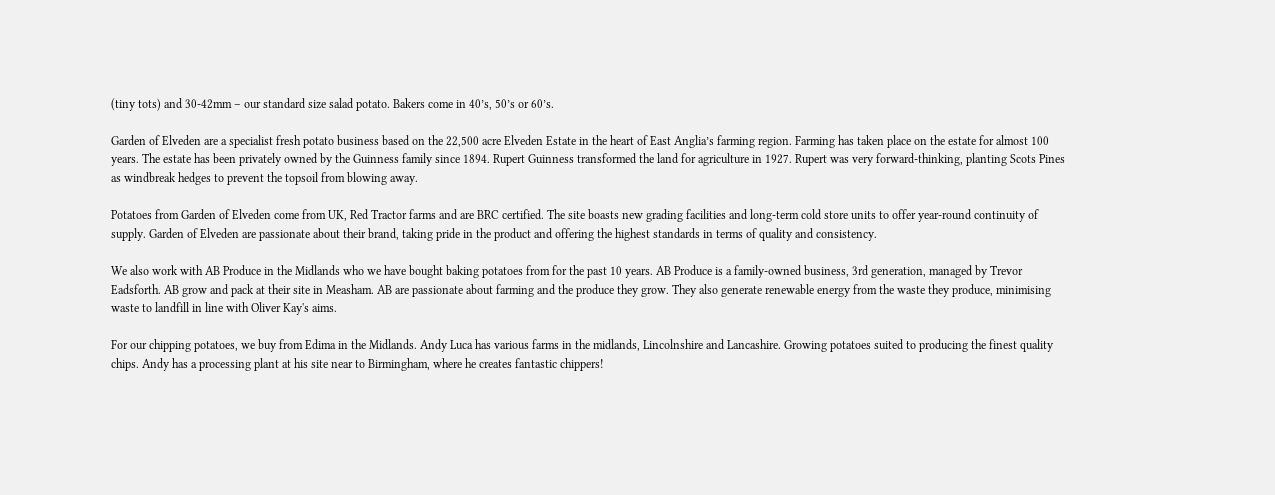(tiny tots) and 30-42mm – our standard size salad potato. Bakers come in 40’s, 50’s or 60’s.

Garden of Elveden are a specialist fresh potato business based on the 22,500 acre Elveden Estate in the heart of East Anglia’s farming region. Farming has taken place on the estate for almost 100 years. The estate has been privately owned by the Guinness family since 1894. Rupert Guinness transformed the land for agriculture in 1927. Rupert was very forward-thinking, planting Scots Pines as windbreak hedges to prevent the topsoil from blowing away.

Potatoes from Garden of Elveden come from UK, Red Tractor farms and are BRC certified. The site boasts new grading facilities and long-term cold store units to offer year-round continuity of supply. Garden of Elveden are passionate about their brand, taking pride in the product and offering the highest standards in terms of quality and consistency.

We also work with AB Produce in the Midlands who we have bought baking potatoes from for the past 10 years. AB Produce is a family-owned business, 3rd generation, managed by Trevor Eadsforth. AB grow and pack at their site in Measham. AB are passionate about farming and the produce they grow. They also generate renewable energy from the waste they produce, minimising waste to landfill in line with Oliver Kay's aims.

For our chipping potatoes, we buy from Edima in the Midlands. Andy Luca has various farms in the midlands, Lincolnshire and Lancashire. Growing potatoes suited to producing the finest quality chips. Andy has a processing plant at his site near to Birmingham, where he creates fantastic chippers!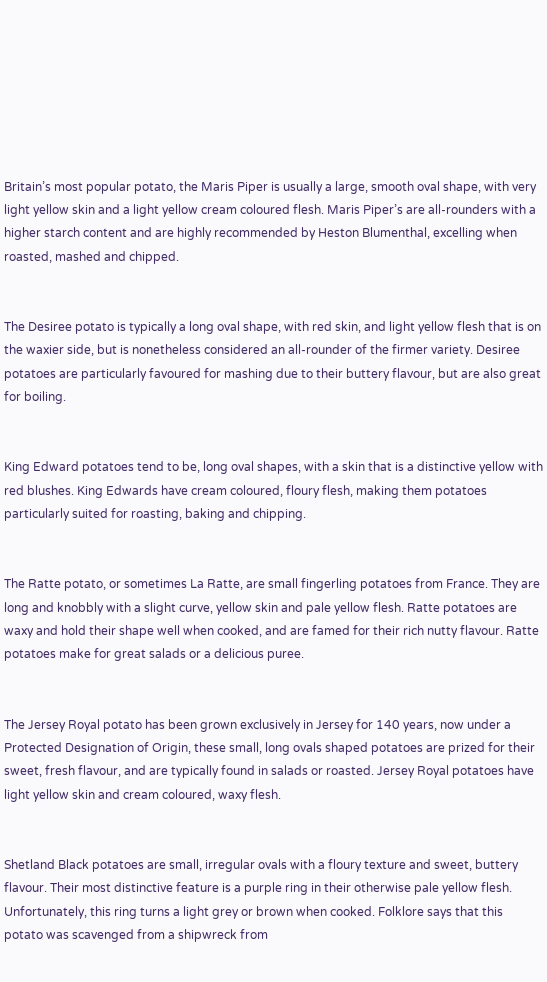Britain’s most popular potato, the Maris Piper is usually a large, smooth oval shape, with very light yellow skin and a light yellow cream coloured flesh. Maris Piper’s are all-rounders with a higher starch content and are highly recommended by Heston Blumenthal, excelling when roasted, mashed and chipped.


The Desiree potato is typically a long oval shape, with red skin, and light yellow flesh that is on the waxier side, but is nonetheless considered an all-rounder of the firmer variety. Desiree potatoes are particularly favoured for mashing due to their buttery flavour, but are also great for boiling.


King Edward potatoes tend to be, long oval shapes, with a skin that is a distinctive yellow with red blushes. King Edwards have cream coloured, floury flesh, making them potatoes particularly suited for roasting, baking and chipping.


The Ratte potato, or sometimes La Ratte, are small fingerling potatoes from France. They are long and knobbly with a slight curve, yellow skin and pale yellow flesh. Ratte potatoes are waxy and hold their shape well when cooked, and are famed for their rich nutty flavour. Ratte potatoes make for great salads or a delicious puree.


The Jersey Royal potato has been grown exclusively in Jersey for 140 years, now under a Protected Designation of Origin, these small, long ovals shaped potatoes are prized for their sweet, fresh flavour, and are typically found in salads or roasted. Jersey Royal potatoes have light yellow skin and cream coloured, waxy flesh.


Shetland Black potatoes are small, irregular ovals with a floury texture and sweet, buttery flavour. Their most distinctive feature is a purple ring in their otherwise pale yellow flesh. Unfortunately, this ring turns a light grey or brown when cooked. Folklore says that this potato was scavenged from a shipwreck from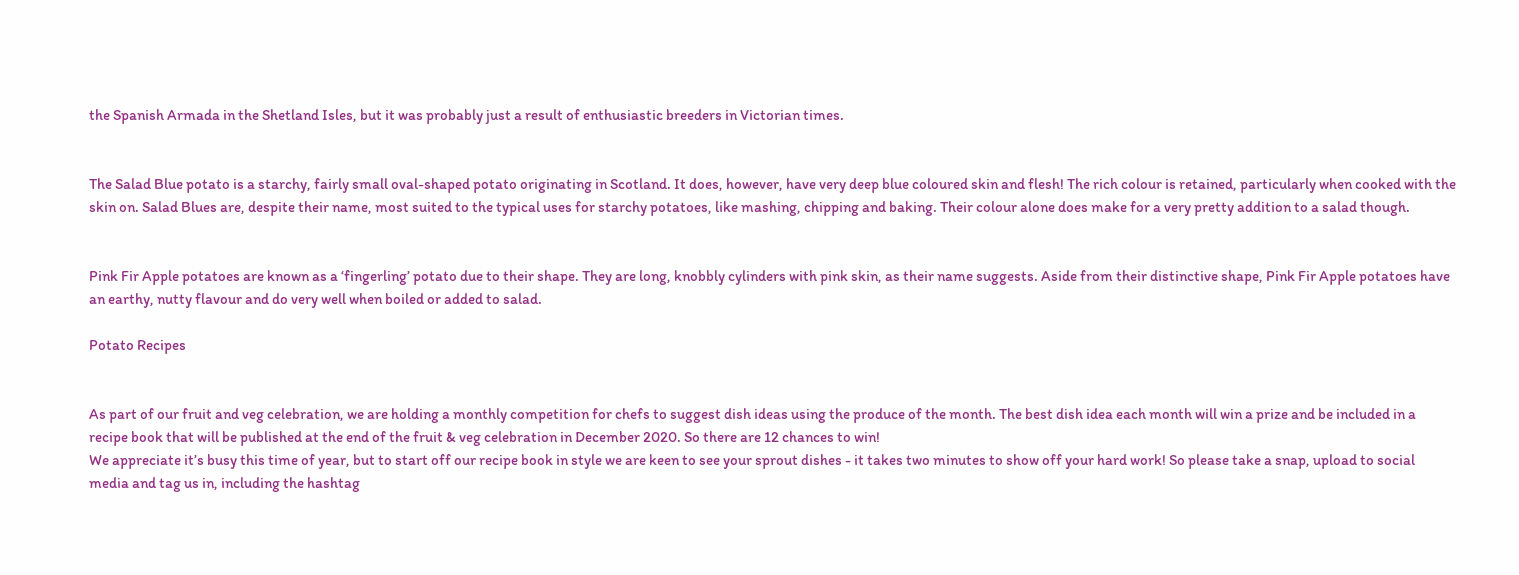the Spanish Armada in the Shetland Isles, but it was probably just a result of enthusiastic breeders in Victorian times.


The Salad Blue potato is a starchy, fairly small oval-shaped potato originating in Scotland. It does, however, have very deep blue coloured skin and flesh! The rich colour is retained, particularly when cooked with the skin on. Salad Blues are, despite their name, most suited to the typical uses for starchy potatoes, like mashing, chipping and baking. Their colour alone does make for a very pretty addition to a salad though.


Pink Fir Apple potatoes are known as a ‘fingerling’ potato due to their shape. They are long, knobbly cylinders with pink skin, as their name suggests. Aside from their distinctive shape, Pink Fir Apple potatoes have an earthy, nutty flavour and do very well when boiled or added to salad.

Potato Recipes


As part of our fruit and veg celebration, we are holding a monthly competition for chefs to suggest dish ideas using the produce of the month. The best dish idea each month will win a prize and be included in a recipe book that will be published at the end of the fruit & veg celebration in December 2020. So there are 12 chances to win!
We appreciate it’s busy this time of year, but to start off our recipe book in style we are keen to see your sprout dishes - it takes two minutes to show off your hard work! So please take a snap, upload to social media and tag us in, including the hashtag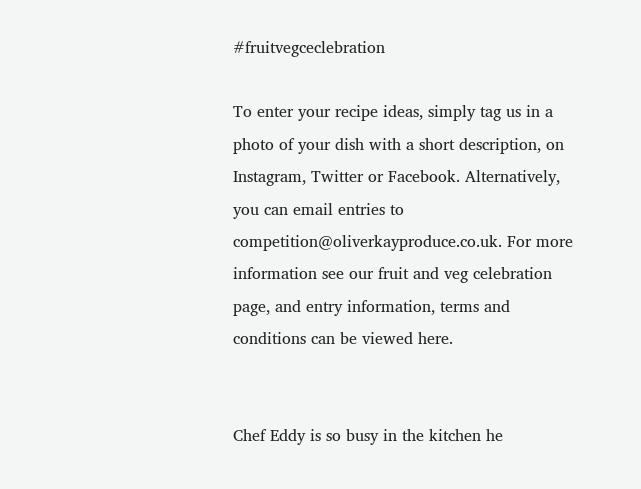#fruitvegceclebration

To enter your recipe ideas, simply tag us in a photo of your dish with a short description, on Instagram, Twitter or Facebook. Alternatively, you can email entries to competition@oliverkayproduce.co.uk. For more information see our fruit and veg celebration page, and entry information, terms and conditions can be viewed here.


Chef Eddy is so busy in the kitchen he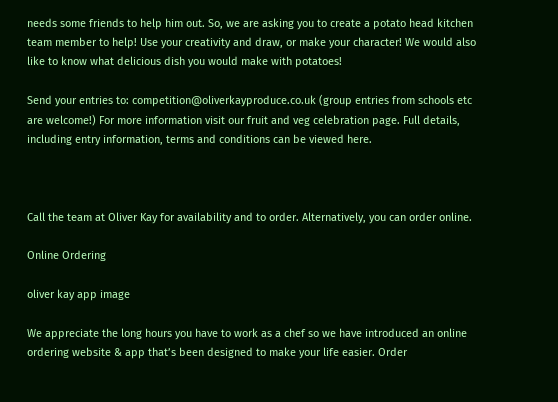needs some friends to help him out. So, we are asking you to create a potato head kitchen team member to help! Use your creativity and draw, or make your character! We would also like to know what delicious dish you would make with potatoes!

Send your entries to: competition@oliverkayproduce.co.uk (group entries from schools etc are welcome!) For more information visit our fruit and veg celebration page. Full details, including entry information, terms and conditions can be viewed here.



Call the team at Oliver Kay for availability and to order. Alternatively, you can order online.

Online Ordering

oliver kay app image

We appreciate the long hours you have to work as a chef so we have introduced an online ordering website & app that’s been designed to make your life easier. Order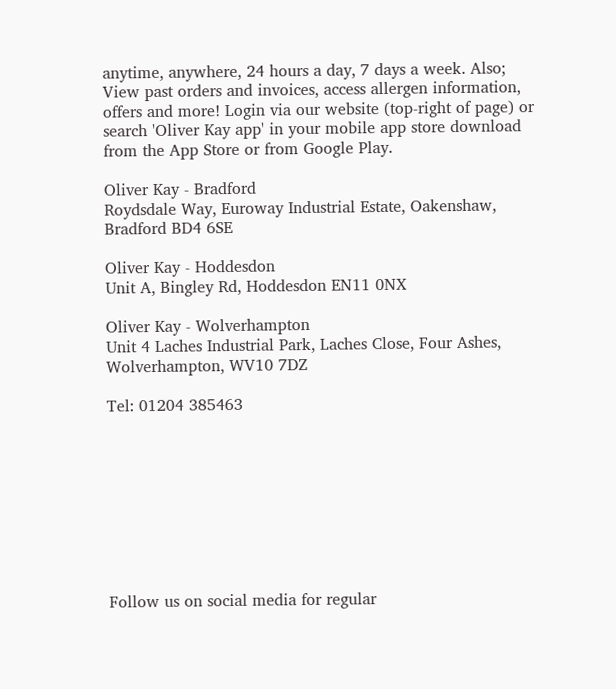anytime, anywhere, 24 hours a day, 7 days a week. Also; View past orders and invoices, access allergen information, offers and more! Login via our website (top-right of page) or search 'Oliver Kay app' in your mobile app store download from the App Store or from Google Play.

Oliver Kay - Bradford
Roydsdale Way, Euroway Industrial Estate, Oakenshaw, Bradford BD4 6SE

Oliver Kay - Hoddesdon
Unit A, Bingley Rd, Hoddesdon EN11 0NX

Oliver Kay - Wolverhampton
Unit 4 Laches Industrial Park, Laches Close, Four Ashes, Wolverhampton, WV10 7DZ

Tel: 01204 385463









Follow us on social media for regular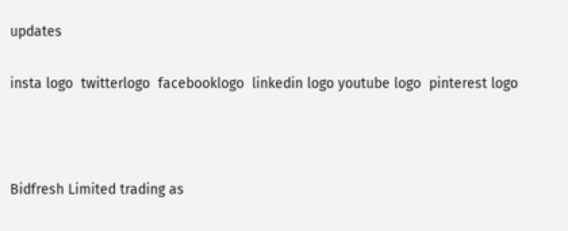updates

insta logo  twitterlogo  facebooklogo  linkedin logo youtube logo  pinterest logo



Bidfresh Limited trading as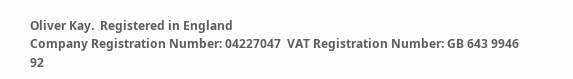Oliver Kay.  Registered in England
Company Registration Number: 04227047  VAT Registration Number: GB 643 9946 92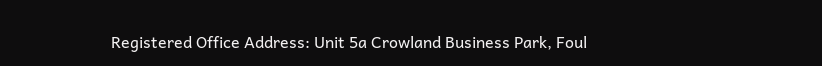Registered Office Address: Unit 5a Crowland Business Park, Foul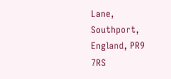Lane, Southport, England, PR9 7RS